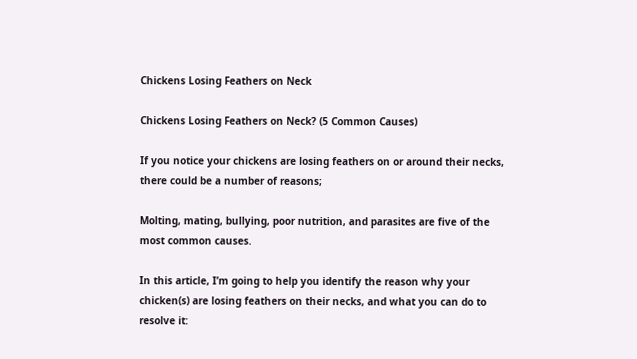Chickens Losing Feathers on Neck

Chickens Losing Feathers on Neck? (5 Common Causes)

If you notice your chickens are losing feathers on or around their necks, there could be a number of reasons;

Molting, mating, bullying, poor nutrition, and parasites are five of the most common causes.

In this article, I’m going to help you identify the reason why your chicken(s) are losing feathers on their necks, and what you can do to resolve it: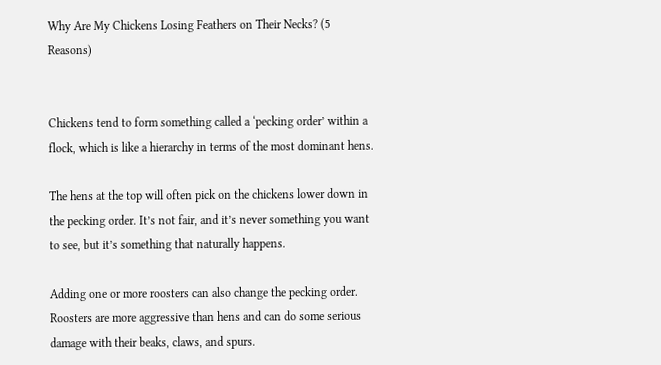Why Are My Chickens Losing Feathers on Their Necks? (5 Reasons)


Chickens tend to form something called a ‘pecking order’ within a flock, which is like a hierarchy in terms of the most dominant hens.

The hens at the top will often pick on the chickens lower down in the pecking order. It’s not fair, and it’s never something you want to see, but it’s something that naturally happens.

Adding one or more roosters can also change the pecking order. Roosters are more aggressive than hens and can do some serious damage with their beaks, claws, and spurs.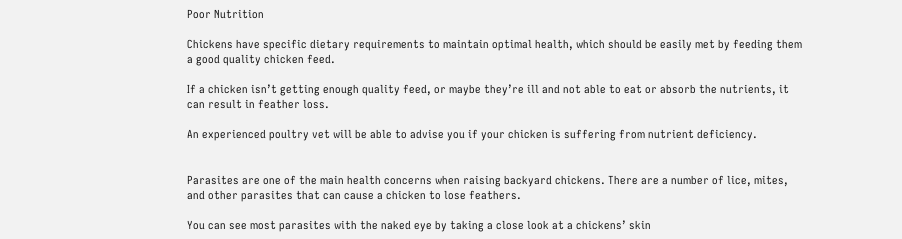Poor Nutrition

Chickens have specific dietary requirements to maintain optimal health, which should be easily met by feeding them a good quality chicken feed.

If a chicken isn’t getting enough quality feed, or maybe they’re ill and not able to eat or absorb the nutrients, it can result in feather loss.

An experienced poultry vet will be able to advise you if your chicken is suffering from nutrient deficiency.


Parasites are one of the main health concerns when raising backyard chickens. There are a number of lice, mites, and other parasites that can cause a chicken to lose feathers.

You can see most parasites with the naked eye by taking a close look at a chickens’ skin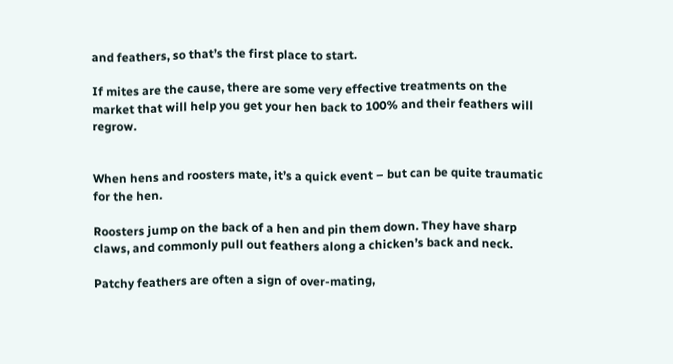and feathers, so that’s the first place to start.

If mites are the cause, there are some very effective treatments on the market that will help you get your hen back to 100% and their feathers will regrow.


When hens and roosters mate, it’s a quick event – but can be quite traumatic for the hen.

Roosters jump on the back of a hen and pin them down. They have sharp claws, and commonly pull out feathers along a chicken’s back and neck.

Patchy feathers are often a sign of over-mating,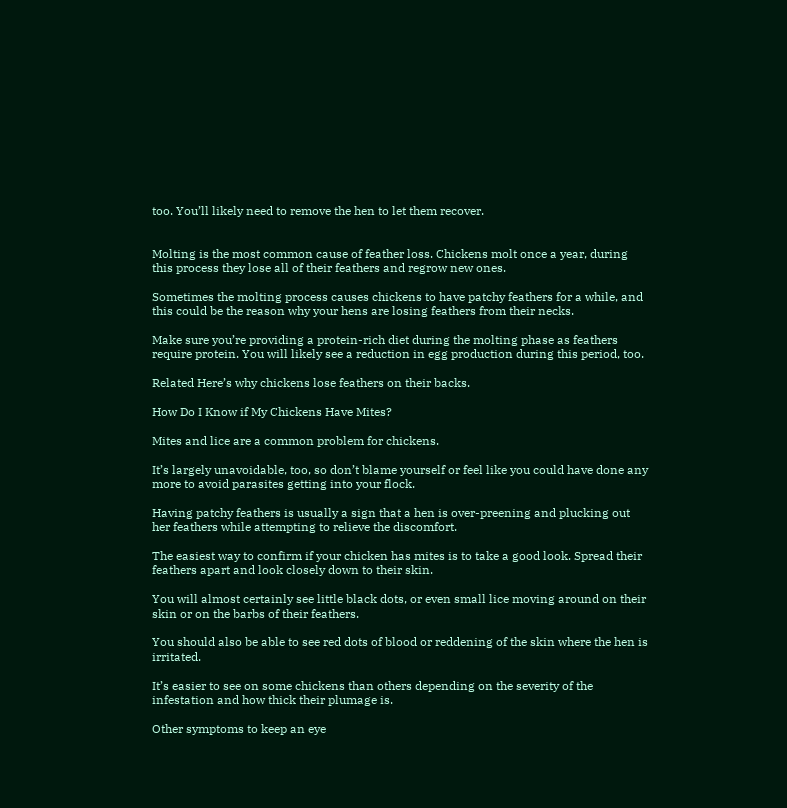too. You’ll likely need to remove the hen to let them recover.


Molting is the most common cause of feather loss. Chickens molt once a year, during this process they lose all of their feathers and regrow new ones.

Sometimes the molting process causes chickens to have patchy feathers for a while, and this could be the reason why your hens are losing feathers from their necks.

Make sure you’re providing a protein-rich diet during the molting phase as feathers require protein. You will likely see a reduction in egg production during this period, too.

Related Here’s why chickens lose feathers on their backs.

How Do I Know if My Chickens Have Mites?

Mites and lice are a common problem for chickens.

It’s largely unavoidable, too, so don’t blame yourself or feel like you could have done any more to avoid parasites getting into your flock.

Having patchy feathers is usually a sign that a hen is over-preening and plucking out her feathers while attempting to relieve the discomfort.

The easiest way to confirm if your chicken has mites is to take a good look. Spread their feathers apart and look closely down to their skin.

You will almost certainly see little black dots, or even small lice moving around on their skin or on the barbs of their feathers.

You should also be able to see red dots of blood or reddening of the skin where the hen is irritated.

It’s easier to see on some chickens than others depending on the severity of the infestation and how thick their plumage is.

Other symptoms to keep an eye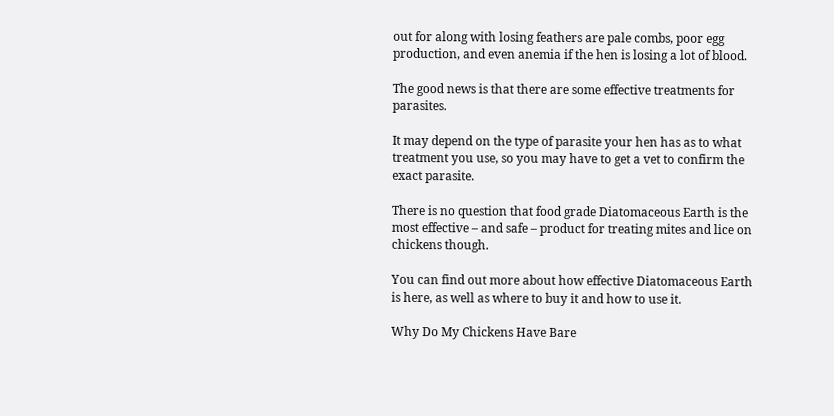out for along with losing feathers are pale combs, poor egg production, and even anemia if the hen is losing a lot of blood.

The good news is that there are some effective treatments for parasites.

It may depend on the type of parasite your hen has as to what treatment you use, so you may have to get a vet to confirm the exact parasite.

There is no question that food grade Diatomaceous Earth is the most effective – and safe – product for treating mites and lice on chickens though.

You can find out more about how effective Diatomaceous Earth is here, as well as where to buy it and how to use it.

Why Do My Chickens Have Bare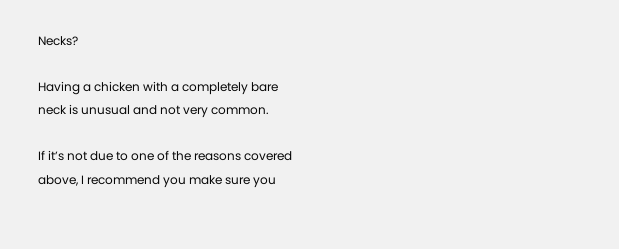Necks?

Having a chicken with a completely bare neck is unusual and not very common.

If it’s not due to one of the reasons covered above, I recommend you make sure you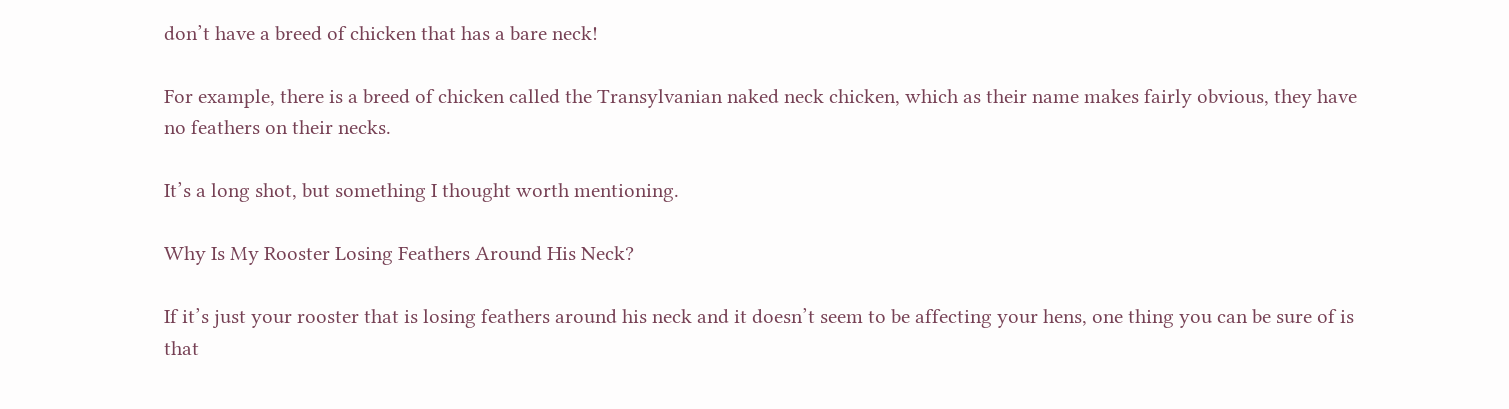don’t have a breed of chicken that has a bare neck!

For example, there is a breed of chicken called the Transylvanian naked neck chicken, which as their name makes fairly obvious, they have no feathers on their necks.

It’s a long shot, but something I thought worth mentioning.

Why Is My Rooster Losing Feathers Around His Neck?

If it’s just your rooster that is losing feathers around his neck and it doesn’t seem to be affecting your hens, one thing you can be sure of is that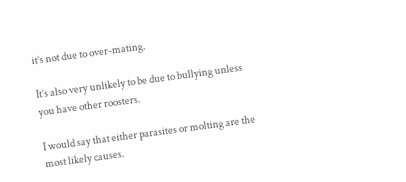it’s not due to over-mating.

It’s also very unlikely to be due to bullying unless you have other roosters.

I would say that either parasites or molting are the most likely causes.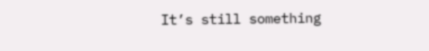It’s still something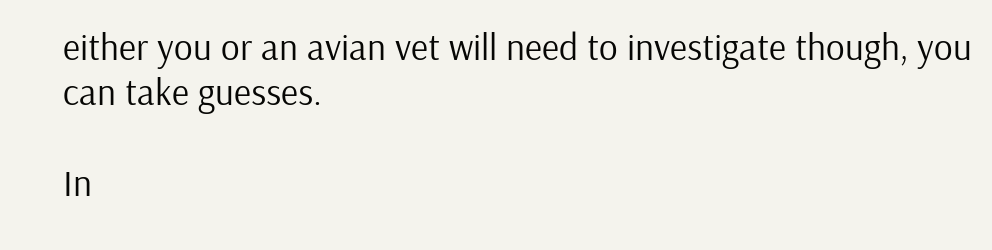either you or an avian vet will need to investigate though, you can take guesses.

In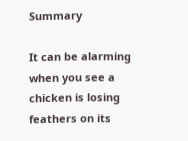Summary

It can be alarming when you see a chicken is losing feathers on its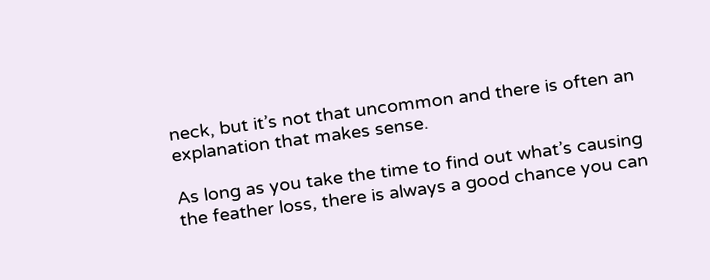neck, but it’s not that uncommon and there is often an explanation that makes sense.

As long as you take the time to find out what’s causing the feather loss, there is always a good chance you can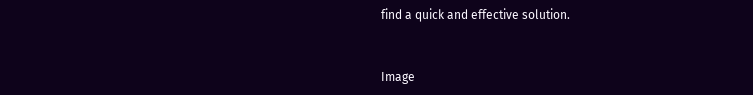find a quick and effective solution.


Image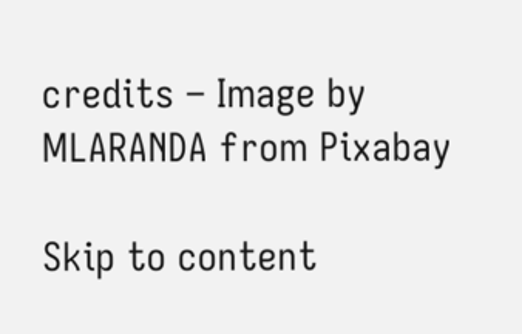credits – Image by MLARANDA from Pixabay

Skip to content